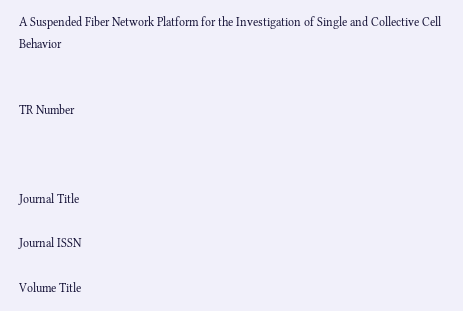A Suspended Fiber Network Platform for the Investigation of Single and Collective Cell Behavior


TR Number



Journal Title

Journal ISSN

Volume Title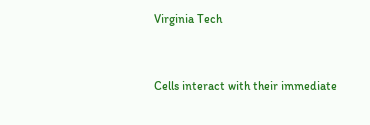Virginia Tech


Cells interact with their immediate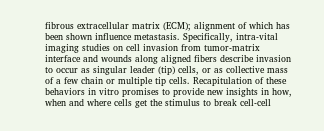fibrous extracellular matrix (ECM); alignment of which has been shown influence metastasis. Specifically, intra-vital imaging studies on cell invasion from tumor-matrix interface and wounds along aligned fibers describe invasion to occur as singular leader (tip) cells, or as collective mass of a few chain or multiple tip cells. Recapitulation of these behaviors in vitro promises to provide new insights in how, when and where cells get the stimulus to break cell-cell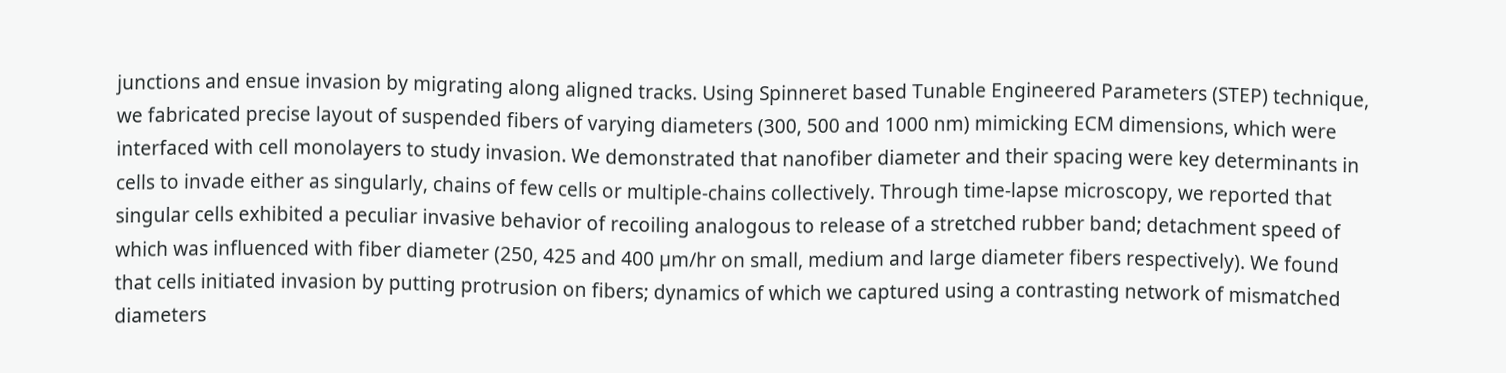junctions and ensue invasion by migrating along aligned tracks. Using Spinneret based Tunable Engineered Parameters (STEP) technique, we fabricated precise layout of suspended fibers of varying diameters (300, 500 and 1000 nm) mimicking ECM dimensions, which were interfaced with cell monolayers to study invasion. We demonstrated that nanofiber diameter and their spacing were key determinants in cells to invade either as singularly, chains of few cells or multiple-chains collectively. Through time-lapse microscopy, we reported that singular cells exhibited a peculiar invasive behavior of recoiling analogous to release of a stretched rubber band; detachment speed of which was influenced with fiber diameter (250, 425 and 400 µm/hr on small, medium and large diameter fibers respectively). We found that cells initiated invasion by putting protrusion on fibers; dynamics of which we captured using a contrasting network of mismatched diameters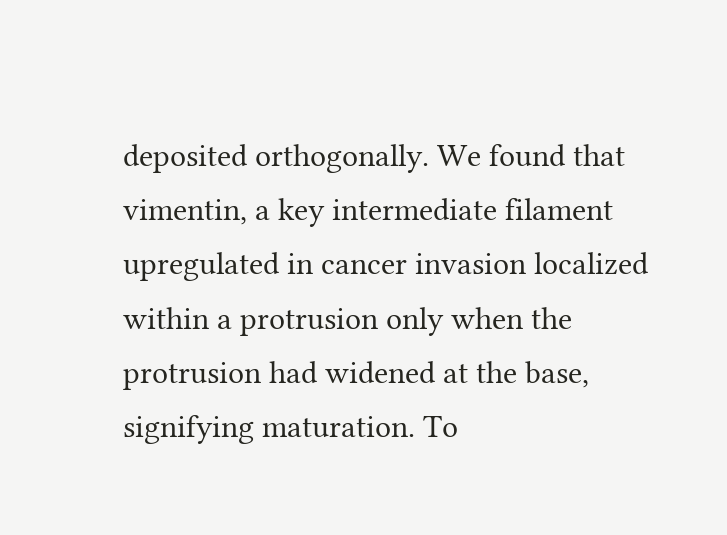deposited orthogonally. We found that vimentin, a key intermediate filament upregulated in cancer invasion localized within a protrusion only when the protrusion had widened at the base, signifying maturation. To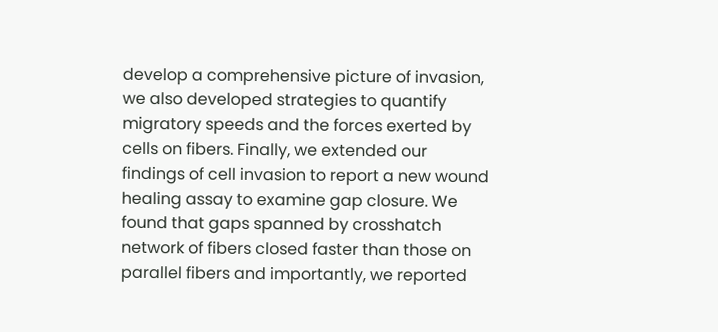develop a comprehensive picture of invasion, we also developed strategies to quantify migratory speeds and the forces exerted by cells on fibers. Finally, we extended our findings of cell invasion to report a new wound healing assay to examine gap closure. We found that gaps spanned by crosshatch network of fibers closed faster than those on parallel fibers and importantly, we reported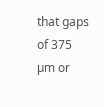that gaps of 375 µm or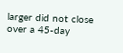larger did not close over a 45-day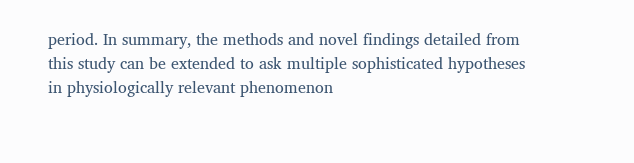period. In summary, the methods and novel findings detailed from this study can be extended to ask multiple sophisticated hypotheses in physiologically relevant phenomenon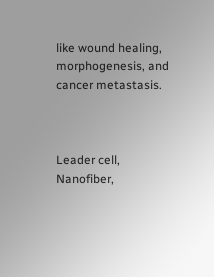like wound healing, morphogenesis, and cancer metastasis.



Leader cell, Nanofiber,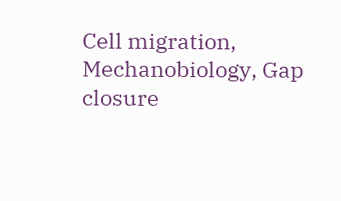Cell migration, Mechanobiology, Gap closure